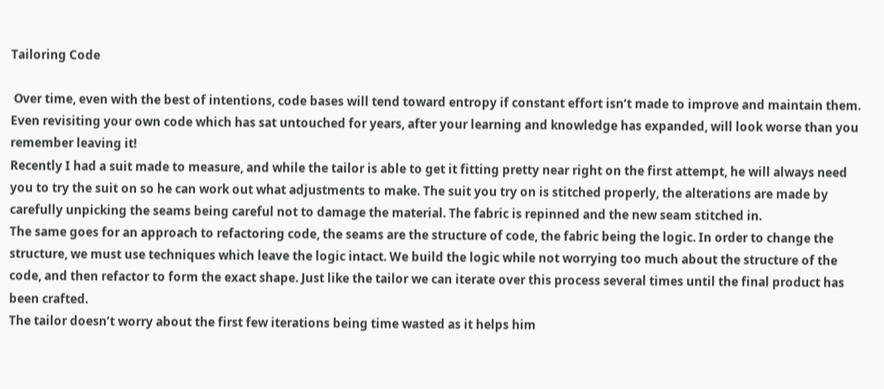Tailoring Code

 Over time, even with the best of intentions, code bases will tend toward entropy if constant effort isn’t made to improve and maintain them. Even revisiting your own code which has sat untouched for years, after your learning and knowledge has expanded, will look worse than you remember leaving it!
Recently I had a suit made to measure, and while the tailor is able to get it fitting pretty near right on the first attempt, he will always need you to try the suit on so he can work out what adjustments to make. The suit you try on is stitched properly, the alterations are made by carefully unpicking the seams being careful not to damage the material. The fabric is repinned and the new seam stitched in.
The same goes for an approach to refactoring code, the seams are the structure of code, the fabric being the logic. In order to change the structure, we must use techniques which leave the logic intact. We build the logic while not worrying too much about the structure of the code, and then refactor to form the exact shape. Just like the tailor we can iterate over this process several times until the final product has been crafted.
The tailor doesn’t worry about the first few iterations being time wasted as it helps him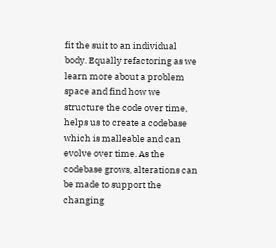fit the suit to an individual body. Equally refactoring as we learn more about a problem space and find how we structure the code over time, helps us to create a codebase which is malleable and can evolve over time. As the codebase grows, alterations can be made to support the changing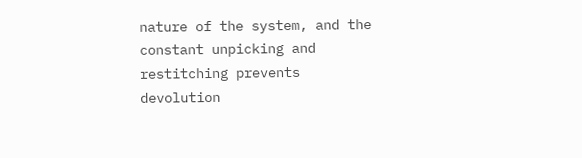nature of the system, and the constant unpicking and restitching prevents devolution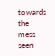towards the mess seen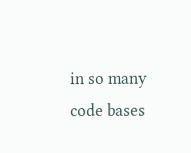in so many code bases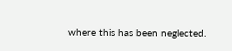where this has been neglected.